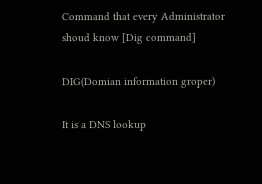Command that every Administrator shoud know [Dig command]

DIG(Domian information groper)

It is a DNS lookup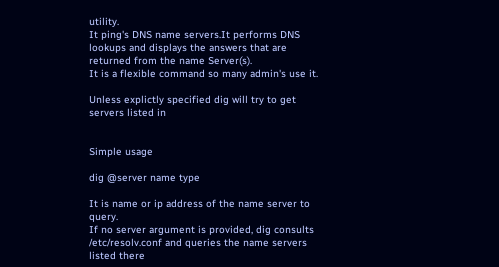utility.
It ping's DNS name servers.It performs DNS lookups and displays the answers that are returned from the name Server(s).
It is a flexible command so many admin's use it.

Unless explictly specified dig will try to get servers listed in


Simple usage

dig @server name type

It is name or ip address of the name server to query.
If no server argument is provided, dig consults /etc/resolv.conf and queries the name servers listed there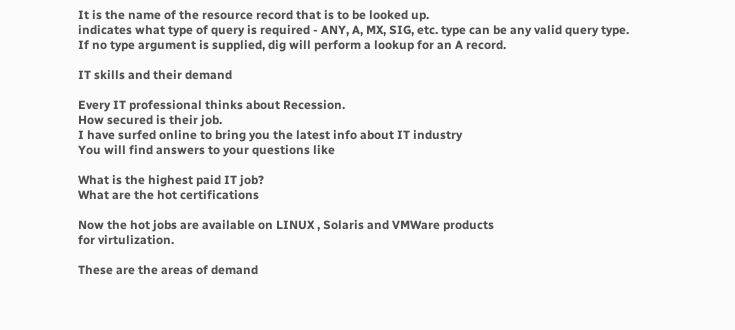It is the name of the resource record that is to be looked up.
indicates what type of query is required - ANY, A, MX, SIG, etc. type can be any valid query type. If no type argument is supplied, dig will perform a lookup for an A record.

IT skills and their demand

Every IT professional thinks about Recession.
How secured is their job.
I have surfed online to bring you the latest info about IT industry
You will find answers to your questions like

What is the highest paid IT job?
What are the hot certifications

Now the hot jobs are available on LINUX , Solaris and VMWare products
for virtulization.

These are the areas of demand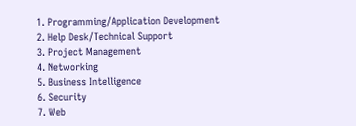1. Programming/Application Development
2. Help Desk/Technical Support
3. Project Management
4. Networking
5. Business Intelligence
6. Security
7. Web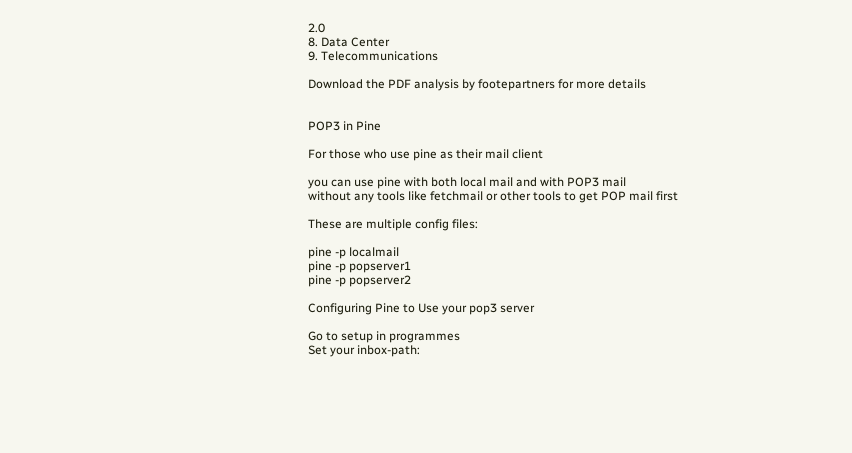2.0
8. Data Center
9. Telecommunications

Download the PDF analysis by footepartners for more details


POP3 in Pine

For those who use pine as their mail client

you can use pine with both local mail and with POP3 mail
without any tools like fetchmail or other tools to get POP mail first

These are multiple config files:

pine -p localmail
pine -p popserver1
pine -p popserver2

Configuring Pine to Use your pop3 server

Go to setup in programmes
Set your inbox-path: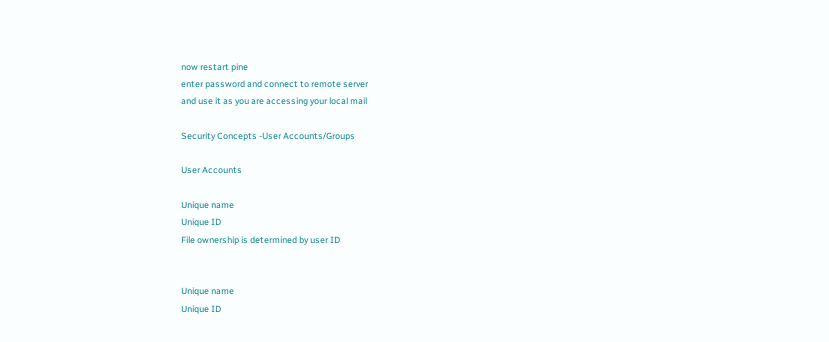now restart pine
enter password and connect to remote server
and use it as you are accessing your local mail

Security Concepts -User Accounts/Groups

User Accounts

Unique name
Unique ID
File ownership is determined by user ID


Unique name
Unique ID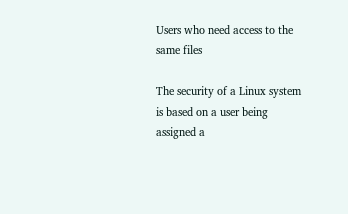Users who need access to the same files

The security of a Linux system is based on a user being assigned a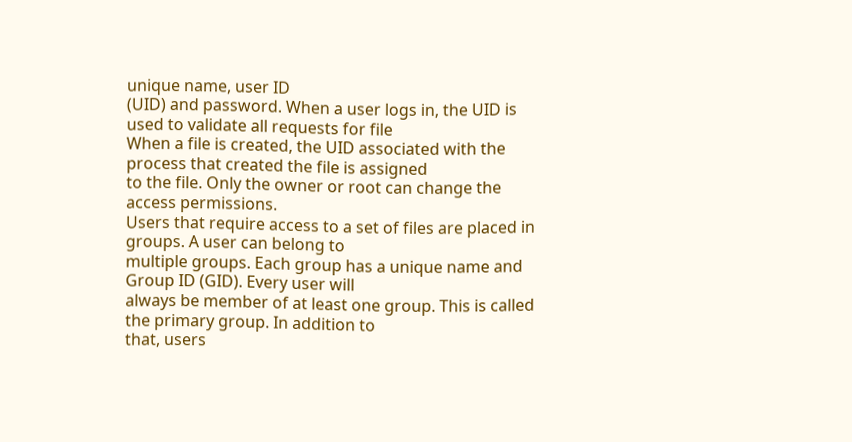unique name, user ID
(UID) and password. When a user logs in, the UID is used to validate all requests for file
When a file is created, the UID associated with the process that created the file is assigned
to the file. Only the owner or root can change the access permissions.
Users that require access to a set of files are placed in groups. A user can belong to
multiple groups. Each group has a unique name and Group ID (GID). Every user will
always be member of at least one group. This is called the primary group. In addition to
that, users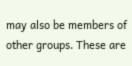may also be members of other groups. These are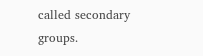called secondary groups.